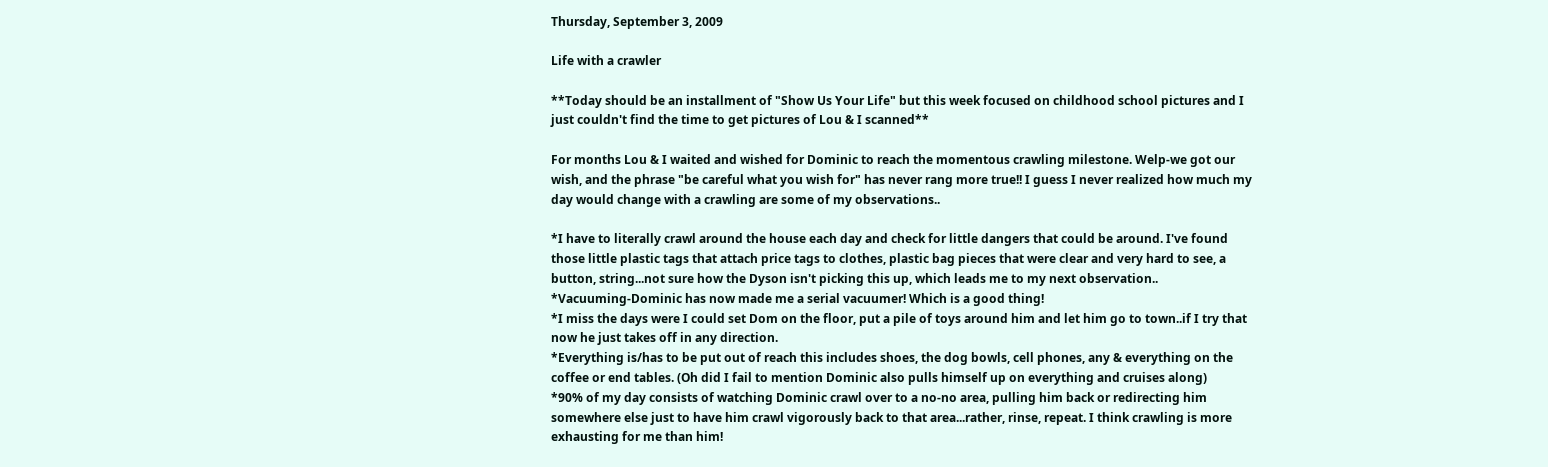Thursday, September 3, 2009

Life with a crawler

**Today should be an installment of "Show Us Your Life" but this week focused on childhood school pictures and I just couldn't find the time to get pictures of Lou & I scanned**

For months Lou & I waited and wished for Dominic to reach the momentous crawling milestone. Welp-we got our wish, and the phrase "be careful what you wish for" has never rang more true!! I guess I never realized how much my day would change with a crawling are some of my observations..

*I have to literally crawl around the house each day and check for little dangers that could be around. I've found those little plastic tags that attach price tags to clothes, plastic bag pieces that were clear and very hard to see, a button, string...not sure how the Dyson isn't picking this up, which leads me to my next observation..
*Vacuuming-Dominic has now made me a serial vacuumer! Which is a good thing!
*I miss the days were I could set Dom on the floor, put a pile of toys around him and let him go to town..if I try that now he just takes off in any direction.
*Everything is/has to be put out of reach this includes shoes, the dog bowls, cell phones, any & everything on the coffee or end tables. (Oh did I fail to mention Dominic also pulls himself up on everything and cruises along)
*90% of my day consists of watching Dominic crawl over to a no-no area, pulling him back or redirecting him somewhere else just to have him crawl vigorously back to that area...rather, rinse, repeat. I think crawling is more exhausting for me than him!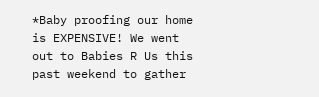*Baby proofing our home is EXPENSIVE! We went out to Babies R Us this past weekend to gather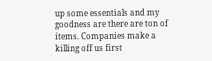up some essentials and my goodness are there are ton of items. Companies make a killing off us first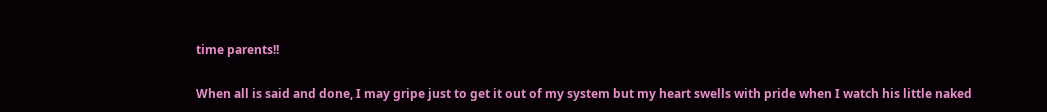time parents!!

When all is said and done, I may gripe just to get it out of my system but my heart swells with pride when I watch his little naked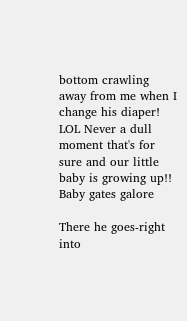bottom crawling away from me when I change his diaper! LOL Never a dull moment that's for sure and our little baby is growing up!! Baby gates galore

There he goes-right into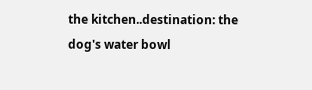the kitchen..destination: the dog's water bowl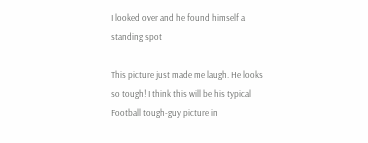I looked over and he found himself a standing spot

This picture just made me laugh. He looks so tough! I think this will be his typical Football tough-guy picture in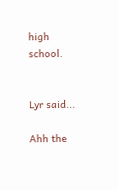high school.


Lyr said...

Ahh the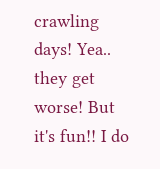crawling days! Yea.. they get worse! But it's fun!! I do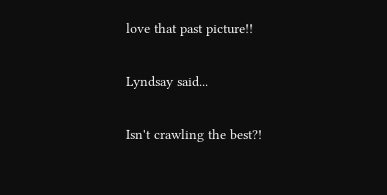love that past picture!!

Lyndsay said...

Isn't crawling the best?!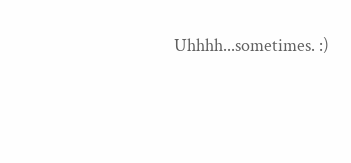Uhhhh...sometimes. :)